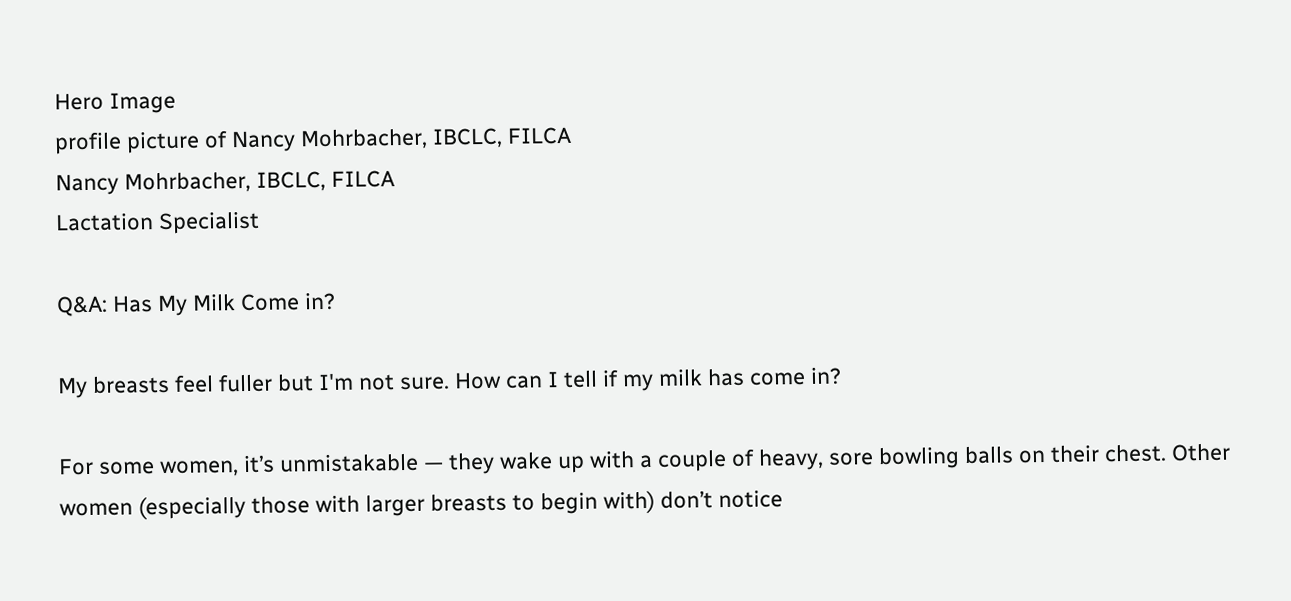Hero Image
profile picture of Nancy Mohrbacher, IBCLC, FILCA
Nancy Mohrbacher, IBCLC, FILCA
Lactation Specialist

Q&A: Has My Milk Come in?

My breasts feel fuller but I'm not sure. How can I tell if my milk has come in?

For some women, it’s unmistakable — they wake up with a couple of heavy, sore bowling balls on their chest. Other women (especially those with larger breasts to begin with) don’t notice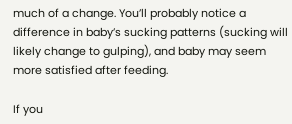much of a change. You’ll probably notice a difference in baby’s sucking patterns (sucking will likely change to gulping), and baby may seem more satisfied after feeding.

If you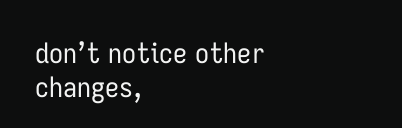don’t notice other changes,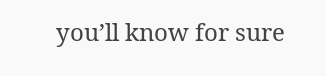you’ll know for sure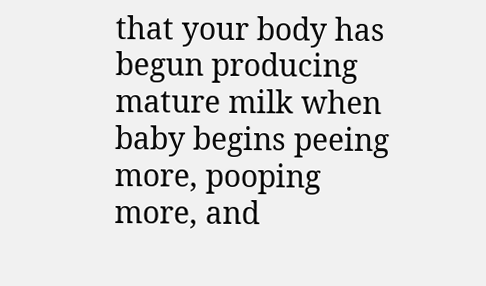that your body has begun producing mature milk when baby begins peeing more, pooping more, and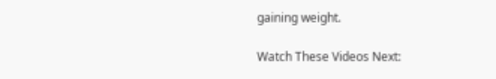gaining weight.

Watch These Videos Next: